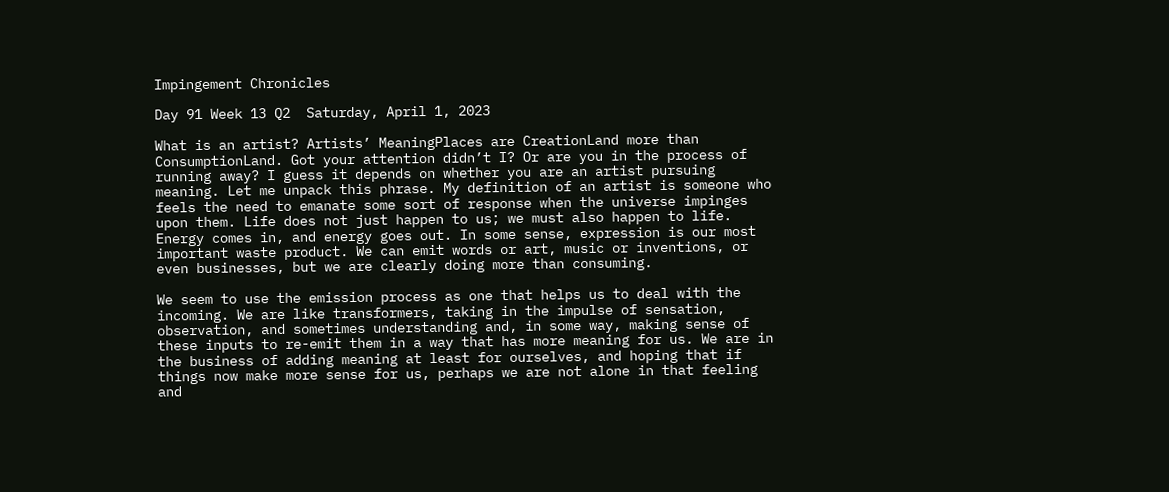Impingement Chronicles

Day 91 Week 13 Q2  Saturday, April 1, 2023

What is an artist? Artists’ MeaningPlaces are CreationLand more than ConsumptionLand. Got your attention didn’t I? Or are you in the process of running away? I guess it depends on whether you are an artist pursuing meaning. Let me unpack this phrase. My definition of an artist is someone who feels the need to emanate some sort of response when the universe impinges upon them. Life does not just happen to us; we must also happen to life. Energy comes in, and energy goes out. In some sense, expression is our most important waste product. We can emit words or art, music or inventions, or even businesses, but we are clearly doing more than consuming.

We seem to use the emission process as one that helps us to deal with the incoming. We are like transformers, taking in the impulse of sensation, observation, and sometimes understanding and, in some way, making sense of these inputs to re-emit them in a way that has more meaning for us. We are in the business of adding meaning at least for ourselves, and hoping that if things now make more sense for us, perhaps we are not alone in that feeling and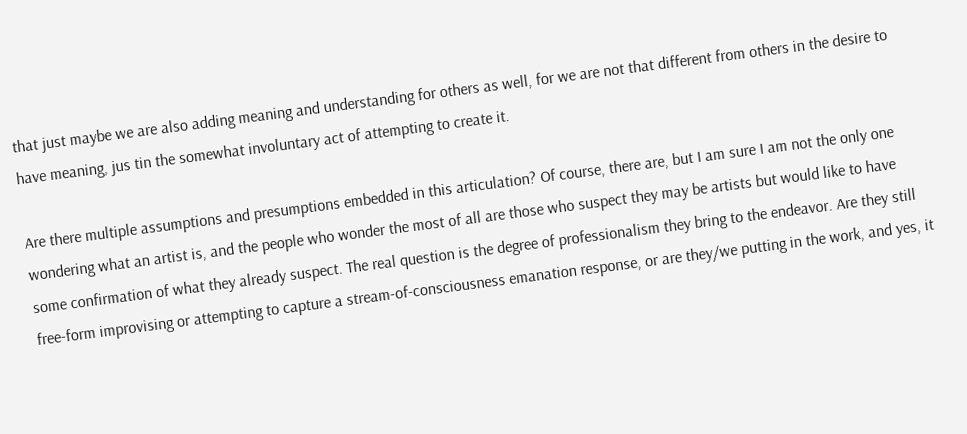that just maybe we are also adding meaning and understanding for others as well, for we are not that different from others in the desire to have meaning, jus tin the somewhat involuntary act of attempting to create it.

Are there multiple assumptions and presumptions embedded in this articulation? Of course, there are, but I am sure I am not the only one wondering what an artist is, and the people who wonder the most of all are those who suspect they may be artists but would like to have some confirmation of what they already suspect. The real question is the degree of professionalism they bring to the endeavor. Are they still free-form improvising or attempting to capture a stream-of-consciousness emanation response, or are they/we putting in the work, and yes, it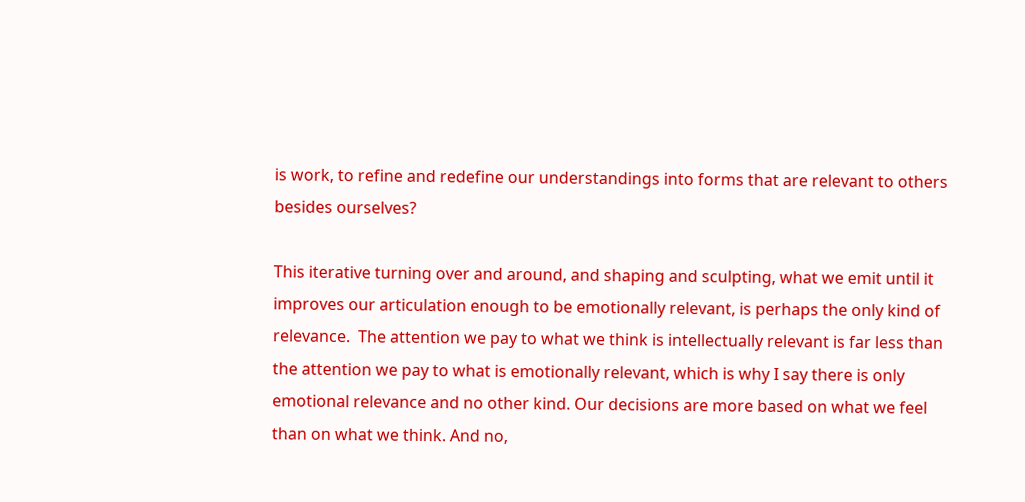is work, to refine and redefine our understandings into forms that are relevant to others besides ourselves?

This iterative turning over and around, and shaping and sculpting, what we emit until it improves our articulation enough to be emotionally relevant, is perhaps the only kind of relevance.  The attention we pay to what we think is intellectually relevant is far less than the attention we pay to what is emotionally relevant, which is why I say there is only emotional relevance and no other kind. Our decisions are more based on what we feel than on what we think. And no,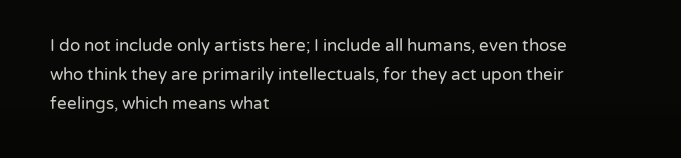I do not include only artists here; I include all humans, even those who think they are primarily intellectuals, for they act upon their feelings, which means what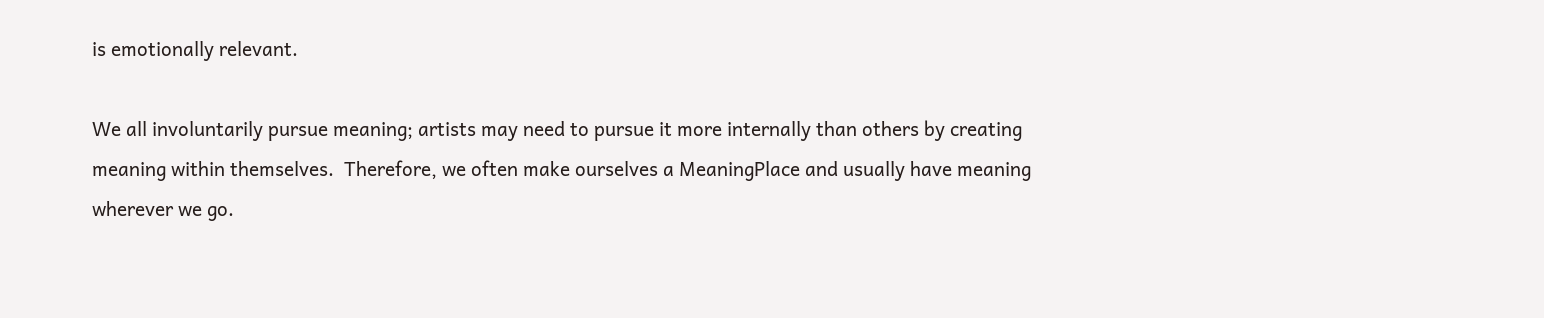is emotionally relevant.

We all involuntarily pursue meaning; artists may need to pursue it more internally than others by creating meaning within themselves.  Therefore, we often make ourselves a MeaningPlace and usually have meaning wherever we go.